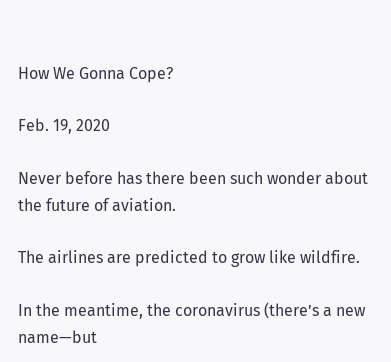How We Gonna Cope?

Feb. 19, 2020

Never before has there been such wonder about the future of aviation.

The airlines are predicted to grow like wildfire.

In the meantime, the coronavirus (there’s a new name—but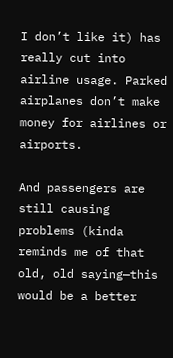I don’t like it) has really cut into airline usage. Parked airplanes don’t make money for airlines or airports.

And passengers are still causing problems (kinda reminds me of that old, old saying—this would be a better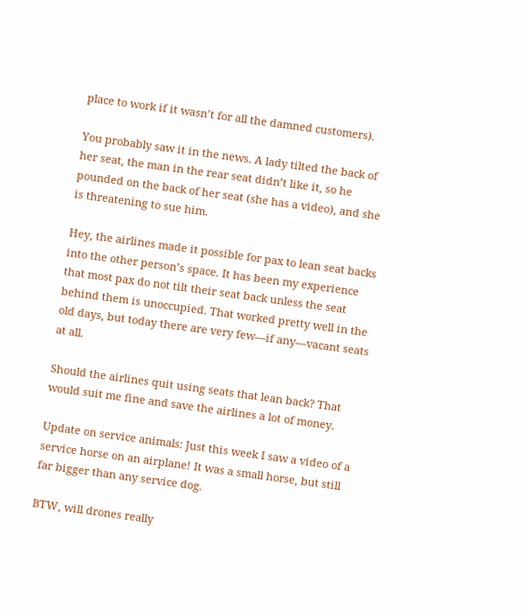place to work if it wasn’t for all the damned customers).

You probably saw it in the news. A lady tilted the back of her seat, the man in the rear seat didn’t like it, so he pounded on the back of her seat (she has a video), and she is threatening to sue him.

Hey, the airlines made it possible for pax to lean seat backs into the other person’s space. It has been my experience that most pax do not tilt their seat back unless the seat behind them is unoccupied. That worked pretty well in the old days, but today there are very few—if any—vacant seats at all.

Should the airlines quit using seats that lean back? That would suit me fine and save the airlines a lot of money.

Update on service animals: Just this week I saw a video of a service horse on an airplane! It was a small horse, but still far bigger than any service dog.

BTW, will drones really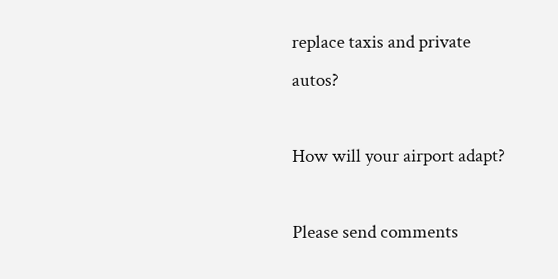replace taxis and private autos?

How will your airport adapt?

Please send comments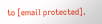to [email protected].